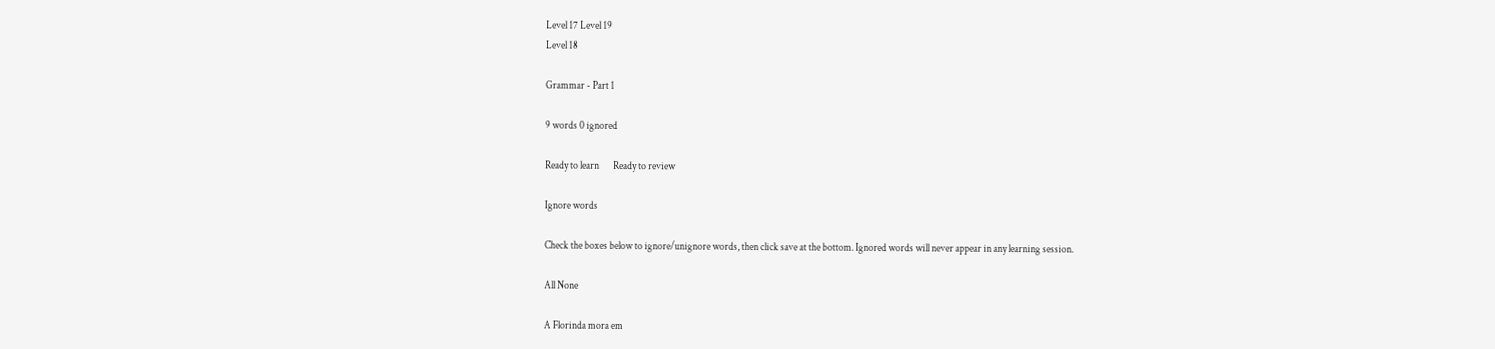Level 17 Level 19
Level 18

Grammar - Part 1

9 words 0 ignored

Ready to learn       Ready to review

Ignore words

Check the boxes below to ignore/unignore words, then click save at the bottom. Ignored words will never appear in any learning session.

All None

A Florinda mora em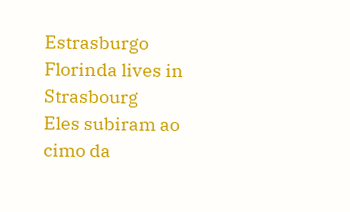Estrasburgo
Florinda lives in Strasbourg
Eles subiram ao cimo da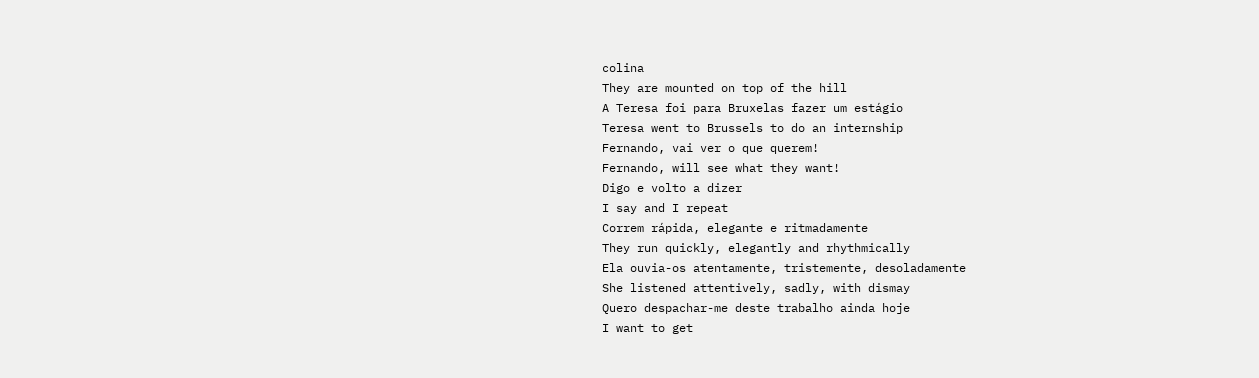colina
They are mounted on top of the hill
A Teresa foi para Bruxelas fazer um estágio
Teresa went to Brussels to do an internship
Fernando, vai ver o que querem!
Fernando, will see what they want!
Digo e volto a dizer
I say and I repeat
Correm rápida, elegante e ritmadamente
They run quickly, elegantly and rhythmically
Ela ouvia-os atentamente, tristemente, desoladamente
She listened attentively, sadly, with dismay
Quero despachar-me deste trabalho ainda hoje
I want to get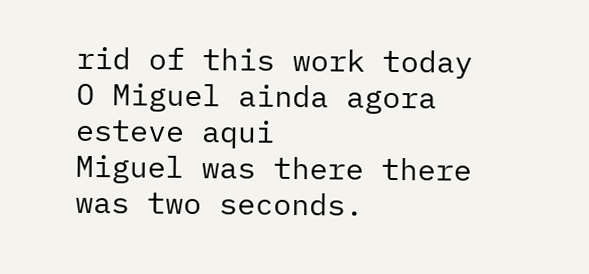rid of this work today
O Miguel ainda agora esteve aqui
Miguel was there there was two seconds.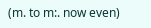(m. to m:. now even)